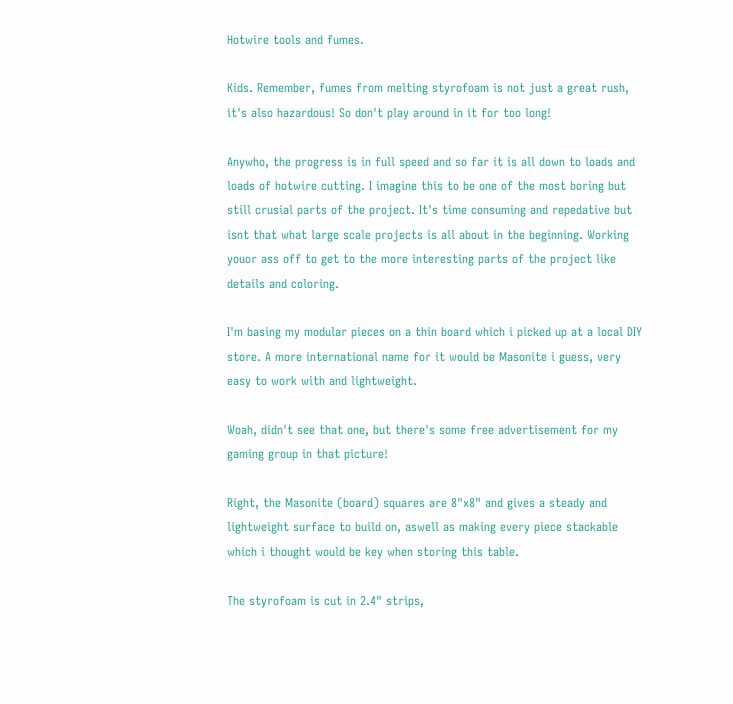Hotwire tools and fumes.

Kids. Remember, fumes from melting styrofoam is not just a great rush, it's also hazardous! So don't play around in it for too long!

Anywho, the progress is in full speed and so far it is all down to loads and loads of hotwire cutting. I imagine this to be one of the most boring but still crusial parts of the project. It's time consuming and repedative but isnt that what large scale projects is all about in the beginning. Working youor ass off to get to the more interesting parts of the project like details and coloring.

I'm basing my modular pieces on a thin board which i picked up at a local DIY store. A more international name for it would be Masonite i guess, very easy to work with and lightweight.

Woah, didn't see that one, but there's some free advertisement for my gaming group in that picture!

Right, the Masonite (board) squares are 8"x8" and gives a steady and lightweight surface to build on, aswell as making every piece stackable which i thought would be key when storing this table.

The styrofoam is cut in 2.4" strips,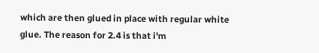which are then glued in place with regular white glue. The reason for 2.4 is that i'm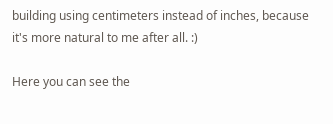building using centimeters instead of inches, because it's more natural to me after all. :)

Here you can see the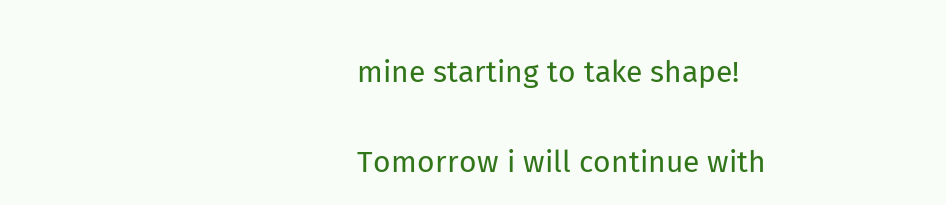mine starting to take shape!

Tomorrow i will continue with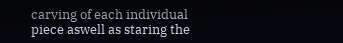carving of each individual piece aswell as staring the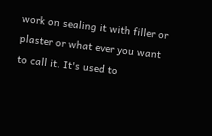work on sealing it with filler or plaster or what ever you want to call it. It's used to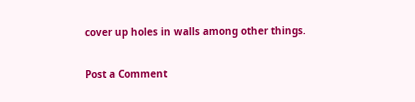cover up holes in walls among other things.


Post a Comment